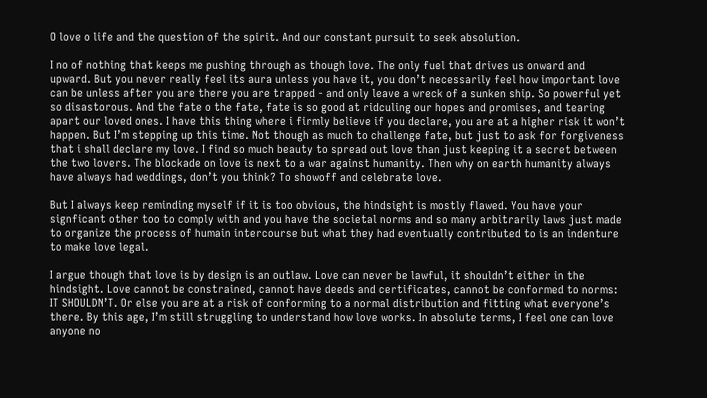O love o life and the question of the spirit. And our constant pursuit to seek absolution.

I no of nothing that keeps me pushing through as though love. The only fuel that drives us onward and upward. But you never really feel its aura unless you have it, you don’t necessarily feel how important love can be unless after you are there you are trapped - and only leave a wreck of a sunken ship. So powerful yet so disastorous. And the fate o the fate, fate is so good at ridculing our hopes and promises, and tearing apart our loved ones. I have this thing where i firmly believe if you declare, you are at a higher risk it won’t happen. But I’m stepping up this time. Not though as much to challenge fate, but just to ask for forgiveness that i shall declare my love. I find so much beauty to spread out love than just keeping it a secret between the two lovers. The blockade on love is next to a war against humanity. Then why on earth humanity always have always had weddings, don’t you think? To showoff and celebrate love.

But I always keep reminding myself if it is too obvious, the hindsight is mostly flawed. You have your signficant other too to comply with and you have the societal norms and so many arbitrarily laws just made to organize the process of humain intercourse but what they had eventually contributed to is an indenture to make love legal.

I argue though that love is by design is an outlaw. Love can never be lawful, it shouldn’t either in the hindsight. Love cannot be constrained, cannot have deeds and certificates, cannot be conformed to norms: IT SHOULDN’T. Or else you are at a risk of conforming to a normal distribution and fitting what everyone’s there. By this age, I’m still struggling to understand how love works. In absolute terms, I feel one can love anyone no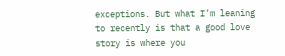exceptions. But what I’m leaning to recently is that a good love story is where you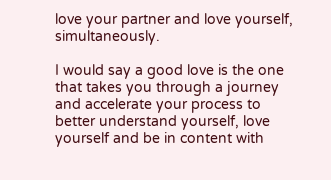love your partner and love yourself, simultaneously.

I would say a good love is the one that takes you through a journey and accelerate your process to better understand yourself, love yourself and be in content with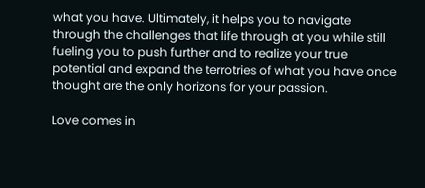what you have. Ultimately, it helps you to navigate through the challenges that life through at you while still fueling you to push further and to realize your true potential and expand the terrotries of what you have once thought are the only horizons for your passion.

Love comes in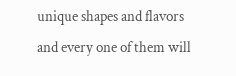unique shapes and flavors and every one of them will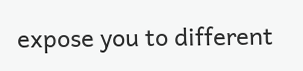expose you to different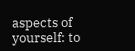aspects of yourself: to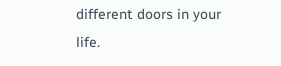different doors in your life.